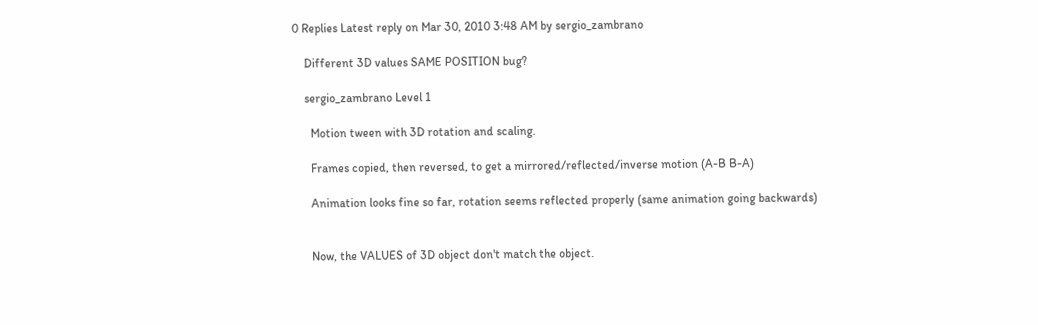0 Replies Latest reply on Mar 30, 2010 3:48 AM by sergio_zambrano

    Different 3D values SAME POSITION bug?

    sergio_zambrano Level 1

      Motion tween with 3D rotation and scaling.

      Frames copied, then reversed, to get a mirrored/reflected/inverse motion (A-B B-A)

      Animation looks fine so far, rotation seems reflected properly (same animation going backwards)


      Now, the VALUES of 3D object don't match the object.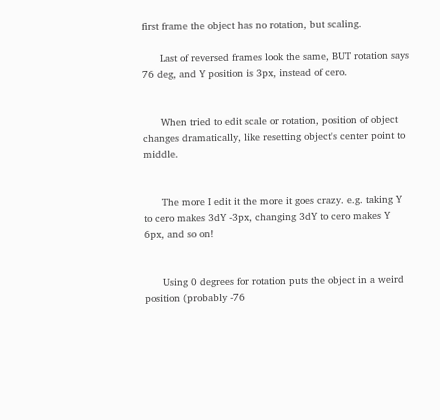first frame the object has no rotation, but scaling.

      Last of reversed frames look the same, BUT rotation says 76 deg, and Y position is 3px, instead of cero.


      When tried to edit scale or rotation, position of object changes dramatically, like resetting object's center point to middle.


      The more I edit it the more it goes crazy. e.g. taking Y to cero makes 3dY -3px, changing 3dY to cero makes Y 6px, and so on!


      Using 0 degrees for rotation puts the object in a weird position (probably -76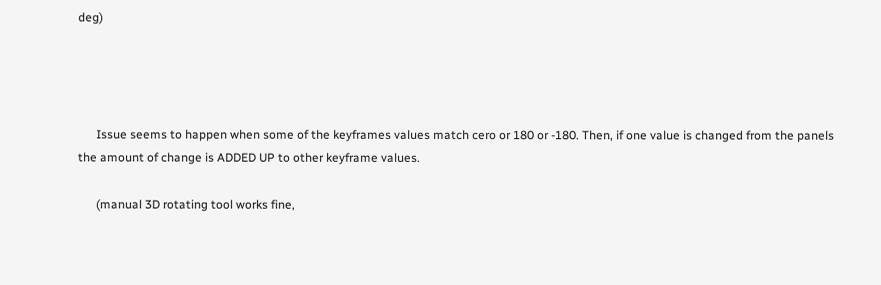deg)




      Issue seems to happen when some of the keyframes values match cero or 180 or -180. Then, if one value is changed from the panels the amount of change is ADDED UP to other keyframe values.

      (manual 3D rotating tool works fine,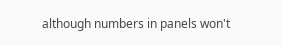although numbers in panels won't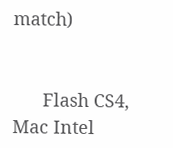match)


      Flash CS4, Mac Intel